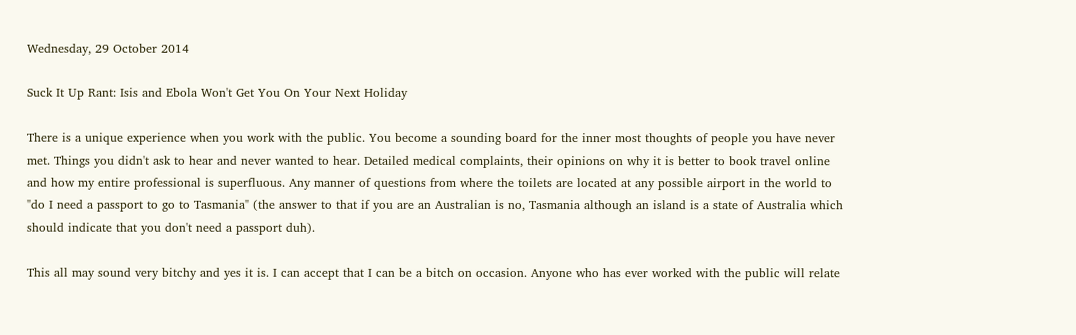Wednesday, 29 October 2014

Suck It Up Rant: Isis and Ebola Won't Get You On Your Next Holiday

There is a unique experience when you work with the public. You become a sounding board for the inner most thoughts of people you have never met. Things you didn't ask to hear and never wanted to hear. Detailed medical complaints, their opinions on why it is better to book travel online and how my entire professional is superfluous. Any manner of questions from where the toilets are located at any possible airport in the world to "do I need a passport to go to Tasmania" (the answer to that if you are an Australian is no, Tasmania although an island is a state of Australia which should indicate that you don't need a passport duh).

This all may sound very bitchy and yes it is. I can accept that I can be a bitch on occasion. Anyone who has ever worked with the public will relate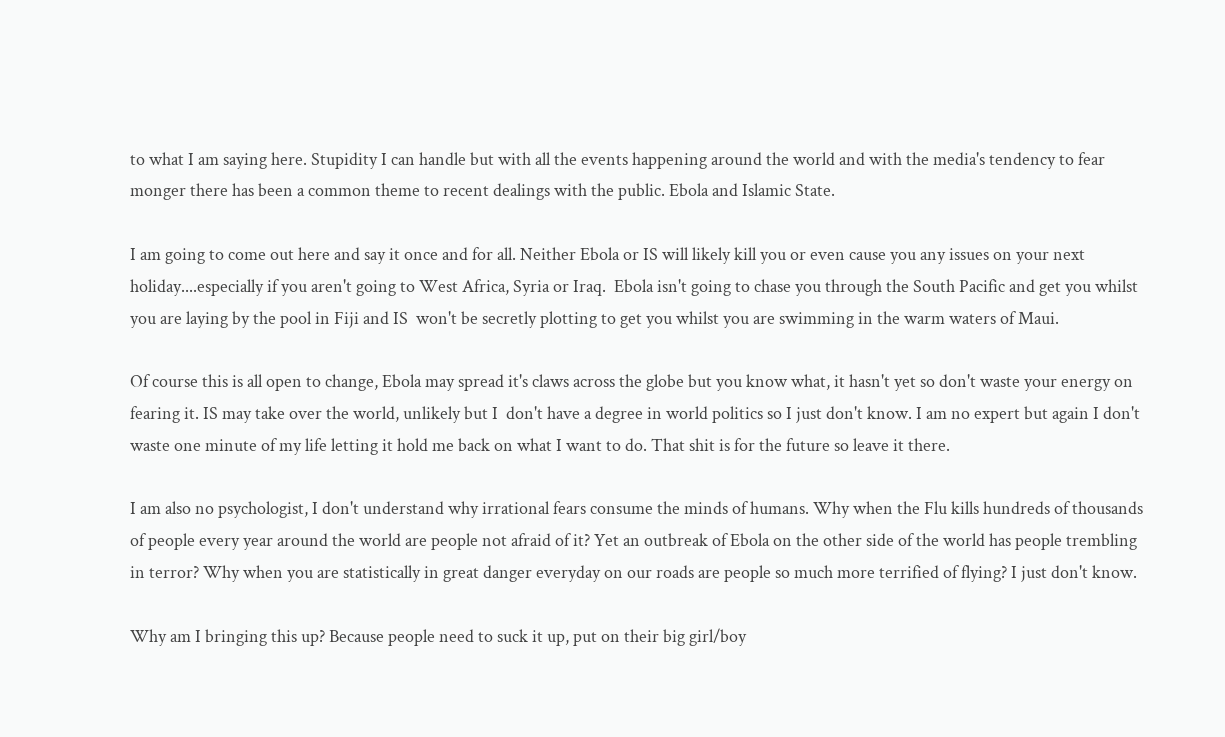to what I am saying here. Stupidity I can handle but with all the events happening around the world and with the media's tendency to fear monger there has been a common theme to recent dealings with the public. Ebola and Islamic State.

I am going to come out here and say it once and for all. Neither Ebola or IS will likely kill you or even cause you any issues on your next holiday....especially if you aren't going to West Africa, Syria or Iraq.  Ebola isn't going to chase you through the South Pacific and get you whilst you are laying by the pool in Fiji and IS  won't be secretly plotting to get you whilst you are swimming in the warm waters of Maui.

Of course this is all open to change, Ebola may spread it's claws across the globe but you know what, it hasn't yet so don't waste your energy on fearing it. IS may take over the world, unlikely but I  don't have a degree in world politics so I just don't know. I am no expert but again I don't waste one minute of my life letting it hold me back on what I want to do. That shit is for the future so leave it there.

I am also no psychologist, I don't understand why irrational fears consume the minds of humans. Why when the Flu kills hundreds of thousands of people every year around the world are people not afraid of it? Yet an outbreak of Ebola on the other side of the world has people trembling in terror? Why when you are statistically in great danger everyday on our roads are people so much more terrified of flying? I just don't know.

Why am I bringing this up? Because people need to suck it up, put on their big girl/boy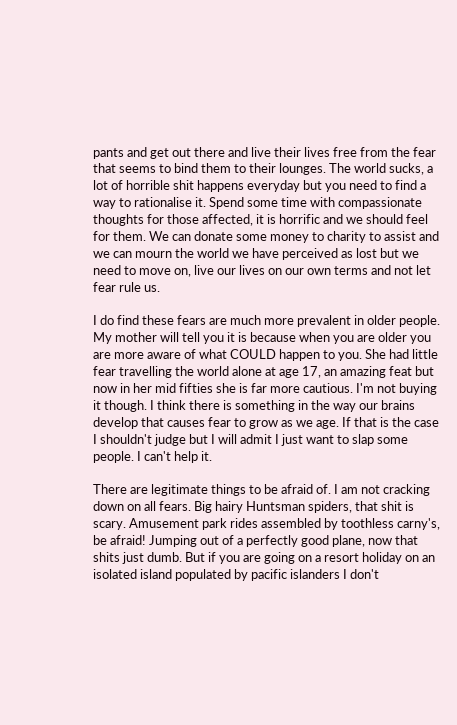pants and get out there and live their lives free from the fear that seems to bind them to their lounges. The world sucks, a  lot of horrible shit happens everyday but you need to find a way to rationalise it. Spend some time with compassionate thoughts for those affected, it is horrific and we should feel for them. We can donate some money to charity to assist and we can mourn the world we have perceived as lost but we need to move on, live our lives on our own terms and not let fear rule us.

I do find these fears are much more prevalent in older people. My mother will tell you it is because when you are older you are more aware of what COULD happen to you. She had little fear travelling the world alone at age 17, an amazing feat but now in her mid fifties she is far more cautious. I'm not buying it though. I think there is something in the way our brains develop that causes fear to grow as we age. If that is the case I shouldn't judge but I will admit I just want to slap some people. I can't help it.

There are legitimate things to be afraid of. I am not cracking down on all fears. Big hairy Huntsman spiders, that shit is scary. Amusement park rides assembled by toothless carny's, be afraid! Jumping out of a perfectly good plane, now that shits just dumb. But if you are going on a resort holiday on an isolated island populated by pacific islanders I don't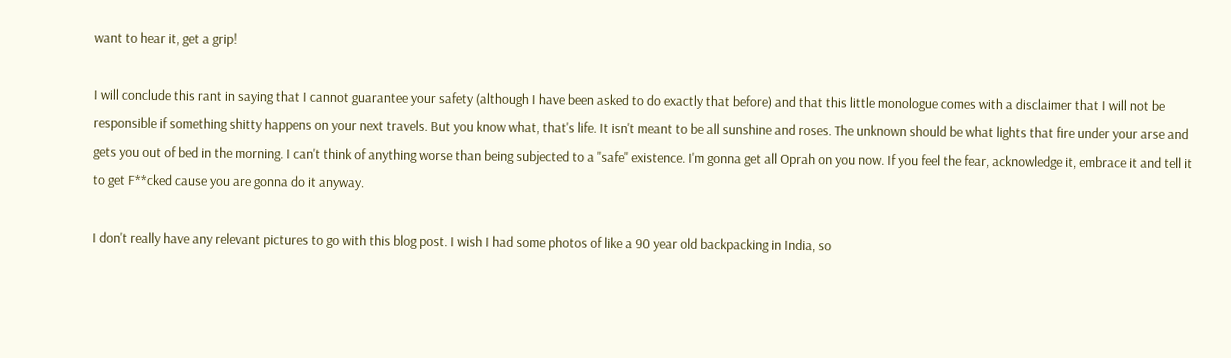want to hear it, get a grip!

I will conclude this rant in saying that I cannot guarantee your safety (although I have been asked to do exactly that before) and that this little monologue comes with a disclaimer that I will not be responsible if something shitty happens on your next travels. But you know what, that's life. It isn't meant to be all sunshine and roses. The unknown should be what lights that fire under your arse and gets you out of bed in the morning. I can't think of anything worse than being subjected to a "safe" existence. I'm gonna get all Oprah on you now. If you feel the fear, acknowledge it, embrace it and tell it to get F**cked cause you are gonna do it anyway.

I don't really have any relevant pictures to go with this blog post. I wish I had some photos of like a 90 year old backpacking in India, so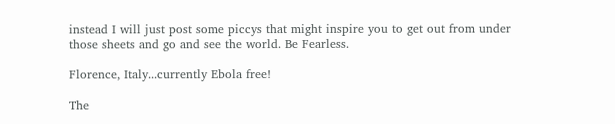instead I will just post some piccys that might inspire you to get out from under those sheets and go and see the world. Be Fearless.

Florence, Italy...currently Ebola free!

The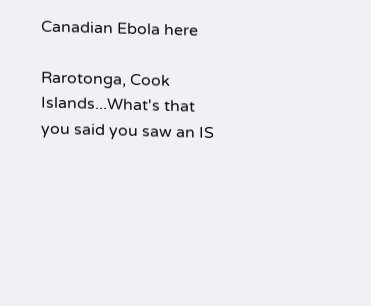Canadian Ebola here

Rarotonga, Cook Islands...What's that you said you saw an IS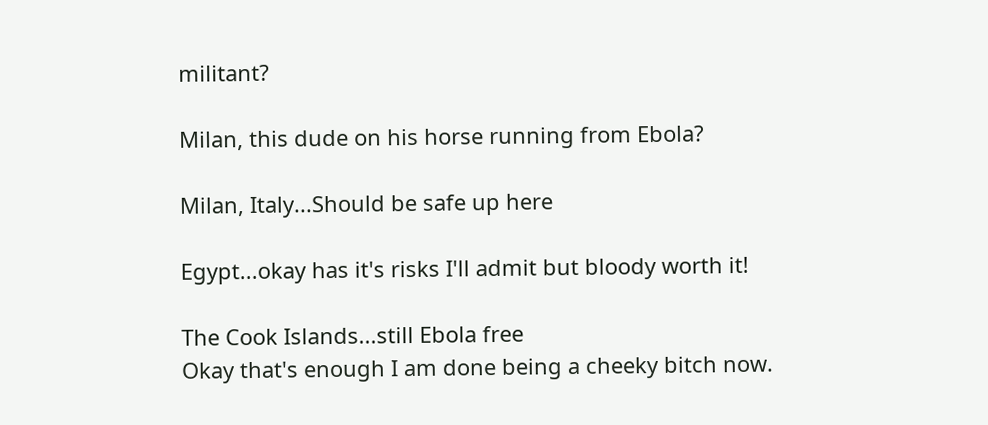militant?

Milan, this dude on his horse running from Ebola?

Milan, Italy...Should be safe up here

Egypt...okay has it's risks I'll admit but bloody worth it!

The Cook Islands...still Ebola free
Okay that's enough I am done being a cheeky bitch now.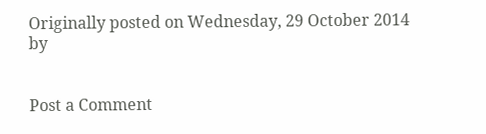Originally posted on Wednesday, 29 October 2014 by


Post a Comment